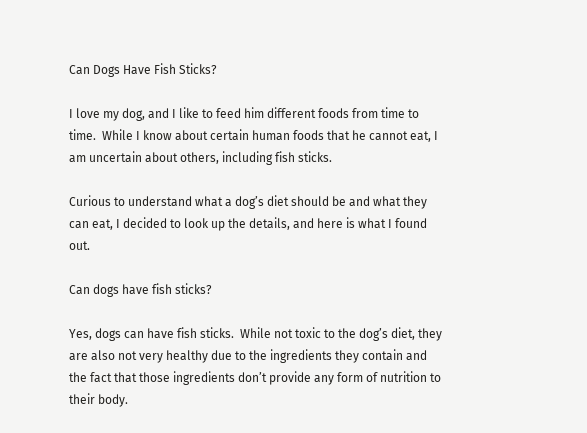Can Dogs Have Fish Sticks?

I love my dog, and I like to feed him different foods from time to time.  While I know about certain human foods that he cannot eat, I am uncertain about others, including fish sticks.

Curious to understand what a dog’s diet should be and what they can eat, I decided to look up the details, and here is what I found out.

Can dogs have fish sticks?

Yes, dogs can have fish sticks.  While not toxic to the dog’s diet, they are also not very healthy due to the ingredients they contain and the fact that those ingredients don’t provide any form of nutrition to their body.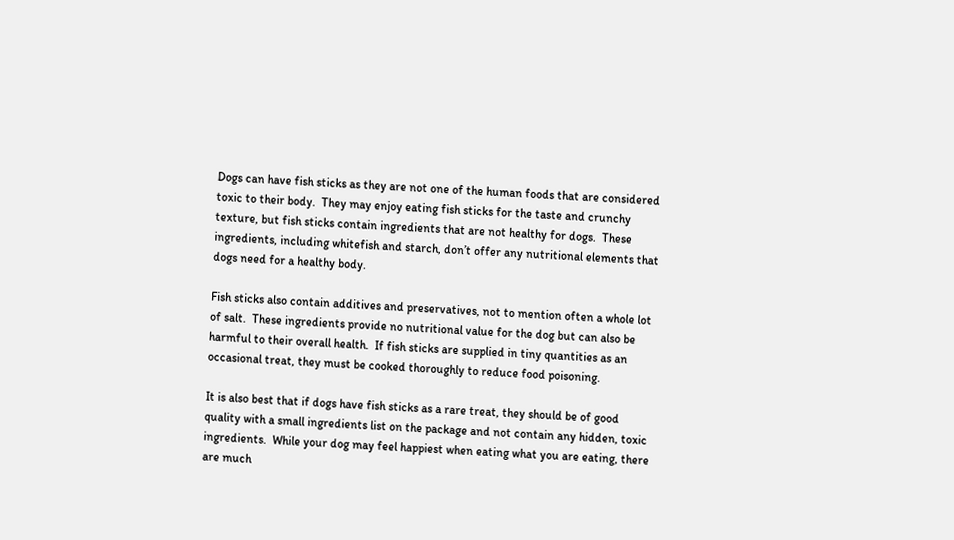Dogs can have fish sticks as they are not one of the human foods that are considered toxic to their body.  They may enjoy eating fish sticks for the taste and crunchy texture, but fish sticks contain ingredients that are not healthy for dogs.  These ingredients, including whitefish and starch, don’t offer any nutritional elements that dogs need for a healthy body.

Fish sticks also contain additives and preservatives, not to mention often a whole lot of salt.  These ingredients provide no nutritional value for the dog but can also be harmful to their overall health.  If fish sticks are supplied in tiny quantities as an occasional treat, they must be cooked thoroughly to reduce food poisoning.

It is also best that if dogs have fish sticks as a rare treat, they should be of good quality with a small ingredients list on the package and not contain any hidden, toxic ingredients.  While your dog may feel happiest when eating what you are eating, there are much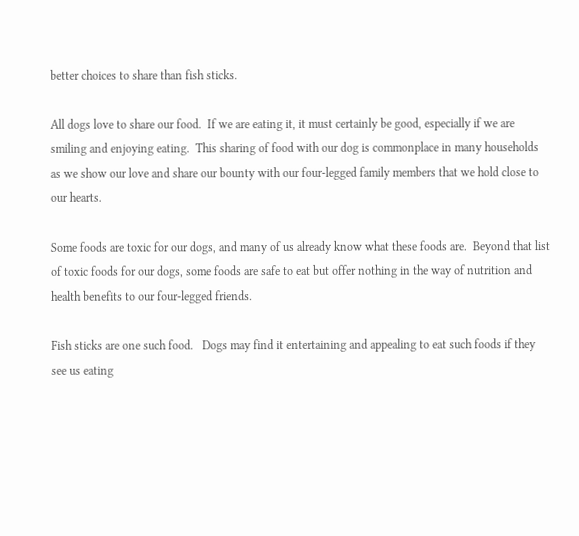better choices to share than fish sticks.

All dogs love to share our food.  If we are eating it, it must certainly be good, especially if we are smiling and enjoying eating.  This sharing of food with our dog is commonplace in many households as we show our love and share our bounty with our four-legged family members that we hold close to our hearts.

Some foods are toxic for our dogs, and many of us already know what these foods are.  Beyond that list of toxic foods for our dogs, some foods are safe to eat but offer nothing in the way of nutrition and health benefits to our four-legged friends.

Fish sticks are one such food.   Dogs may find it entertaining and appealing to eat such foods if they see us eating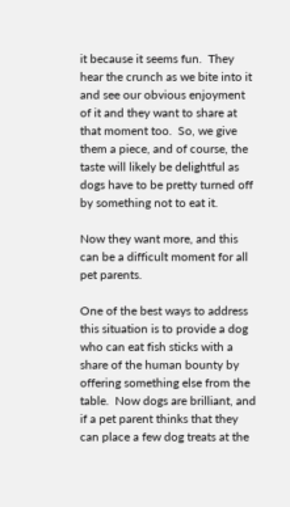it because it seems fun.  They hear the crunch as we bite into it and see our obvious enjoyment of it and they want to share at that moment too.  So, we give them a piece, and of course, the taste will likely be delightful as dogs have to be pretty turned off by something not to eat it.

Now they want more, and this can be a difficult moment for all pet parents.

One of the best ways to address this situation is to provide a dog who can eat fish sticks with a share of the human bounty by offering something else from the table.  Now dogs are brilliant, and if a pet parent thinks that they can place a few dog treats at the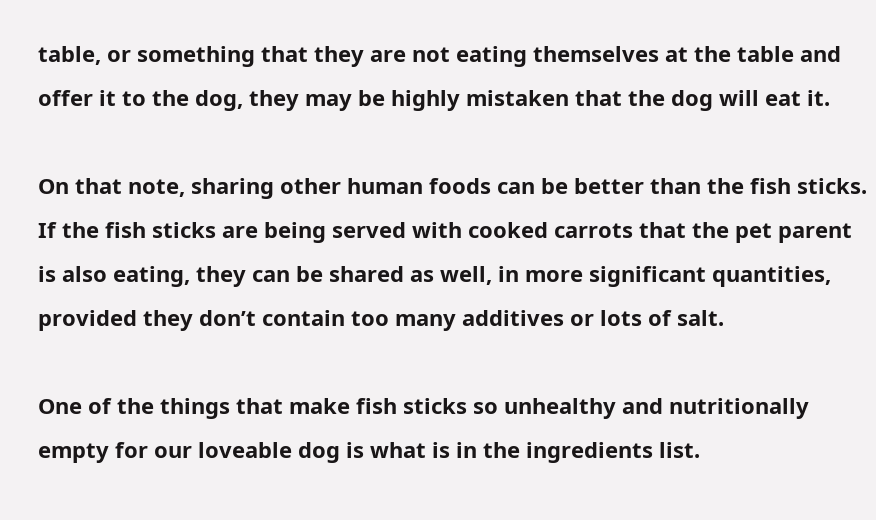table, or something that they are not eating themselves at the table and offer it to the dog, they may be highly mistaken that the dog will eat it.

On that note, sharing other human foods can be better than the fish sticks.  If the fish sticks are being served with cooked carrots that the pet parent is also eating, they can be shared as well, in more significant quantities, provided they don’t contain too many additives or lots of salt.

One of the things that make fish sticks so unhealthy and nutritionally empty for our loveable dog is what is in the ingredients list.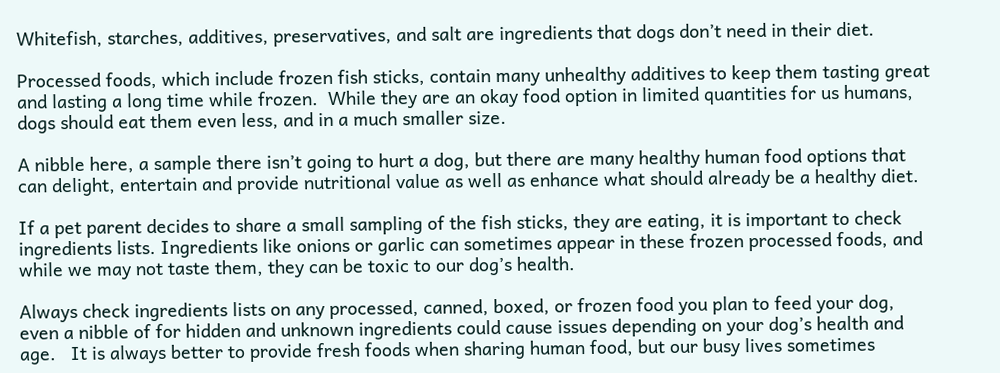Whitefish, starches, additives, preservatives, and salt are ingredients that dogs don’t need in their diet.

Processed foods, which include frozen fish sticks, contain many unhealthy additives to keep them tasting great and lasting a long time while frozen.  While they are an okay food option in limited quantities for us humans, dogs should eat them even less, and in a much smaller size.

A nibble here, a sample there isn’t going to hurt a dog, but there are many healthy human food options that can delight, entertain and provide nutritional value as well as enhance what should already be a healthy diet.

If a pet parent decides to share a small sampling of the fish sticks, they are eating, it is important to check ingredients lists. Ingredients like onions or garlic can sometimes appear in these frozen processed foods, and while we may not taste them, they can be toxic to our dog’s health.

Always check ingredients lists on any processed, canned, boxed, or frozen food you plan to feed your dog, even a nibble of for hidden and unknown ingredients could cause issues depending on your dog’s health and age.   It is always better to provide fresh foods when sharing human food, but our busy lives sometimes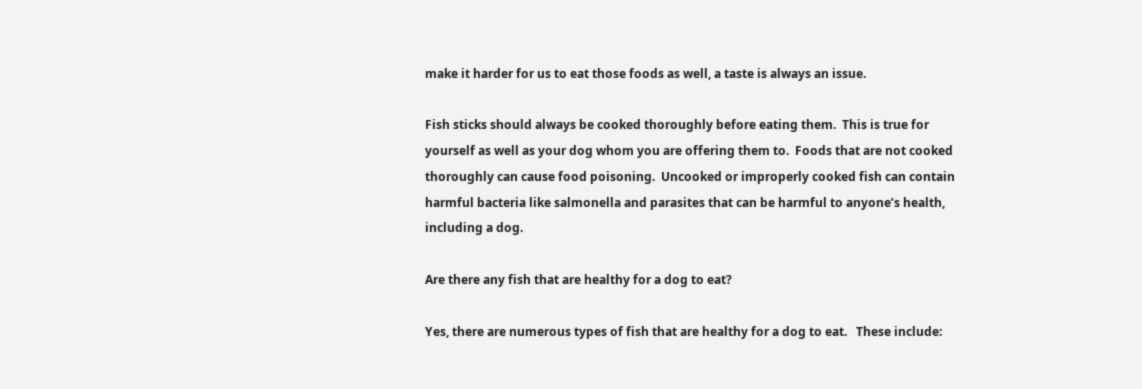make it harder for us to eat those foods as well, a taste is always an issue.

Fish sticks should always be cooked thoroughly before eating them.  This is true for yourself as well as your dog whom you are offering them to.  Foods that are not cooked thoroughly can cause food poisoning.  Uncooked or improperly cooked fish can contain harmful bacteria like salmonella and parasites that can be harmful to anyone’s health, including a dog.

Are there any fish that are healthy for a dog to eat?

Yes, there are numerous types of fish that are healthy for a dog to eat.   These include: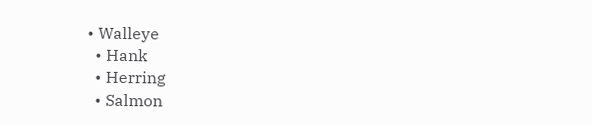• Walleye
  • Hank
  • Herring
  • Salmon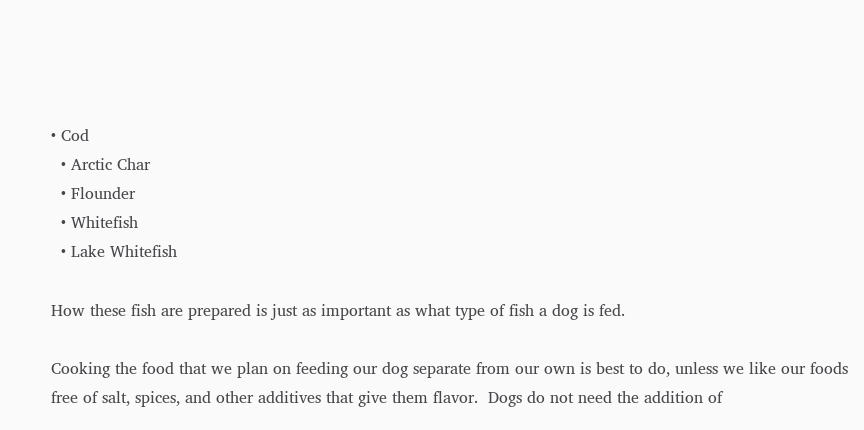• Cod
  • Arctic Char
  • Flounder
  • Whitefish
  • Lake Whitefish

How these fish are prepared is just as important as what type of fish a dog is fed.

Cooking the food that we plan on feeding our dog separate from our own is best to do, unless we like our foods free of salt, spices, and other additives that give them flavor.  Dogs do not need the addition of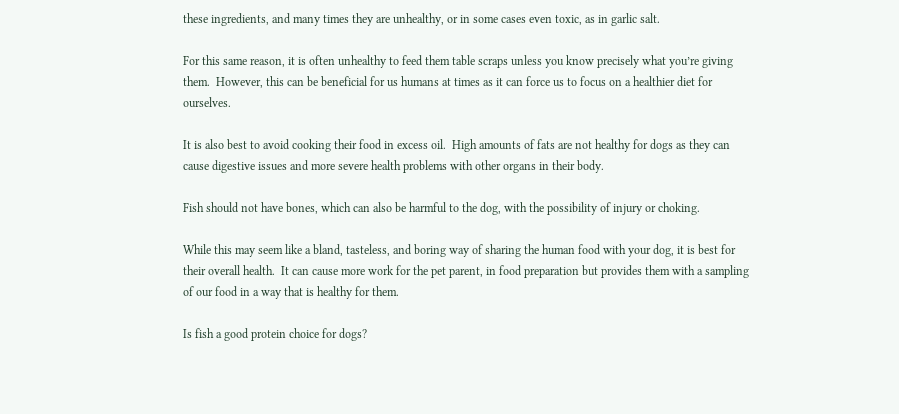these ingredients, and many times they are unhealthy, or in some cases even toxic, as in garlic salt.

For this same reason, it is often unhealthy to feed them table scraps unless you know precisely what you’re giving them.  However, this can be beneficial for us humans at times as it can force us to focus on a healthier diet for ourselves.

It is also best to avoid cooking their food in excess oil.  High amounts of fats are not healthy for dogs as they can cause digestive issues and more severe health problems with other organs in their body.

Fish should not have bones, which can also be harmful to the dog, with the possibility of injury or choking.

While this may seem like a bland, tasteless, and boring way of sharing the human food with your dog, it is best for their overall health.  It can cause more work for the pet parent, in food preparation but provides them with a sampling of our food in a way that is healthy for them.

Is fish a good protein choice for dogs?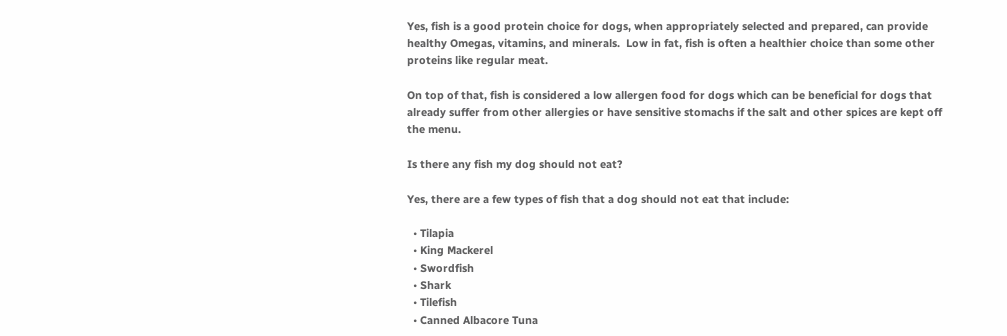Yes, fish is a good protein choice for dogs, when appropriately selected and prepared, can provide healthy Omegas, vitamins, and minerals.  Low in fat, fish is often a healthier choice than some other proteins like regular meat.

On top of that, fish is considered a low allergen food for dogs which can be beneficial for dogs that already suffer from other allergies or have sensitive stomachs if the salt and other spices are kept off the menu.

Is there any fish my dog should not eat?

Yes, there are a few types of fish that a dog should not eat that include:

  • Tilapia
  • King Mackerel
  • Swordfish
  • Shark
  • Tilefish
  • Canned Albacore Tuna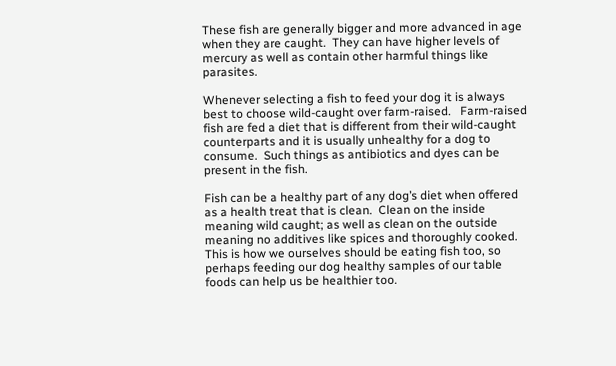These fish are generally bigger and more advanced in age when they are caught.  They can have higher levels of mercury as well as contain other harmful things like parasites.

Whenever selecting a fish to feed your dog it is always best to choose wild-caught over farm-raised.   Farm-raised fish are fed a diet that is different from their wild-caught counterparts and it is usually unhealthy for a dog to consume.  Such things as antibiotics and dyes can be present in the fish.

Fish can be a healthy part of any dog’s diet when offered as a health treat that is clean.  Clean on the inside meaning wild caught; as well as clean on the outside meaning no additives like spices and thoroughly cooked.  This is how we ourselves should be eating fish too, so perhaps feeding our dog healthy samples of our table foods can help us be healthier too.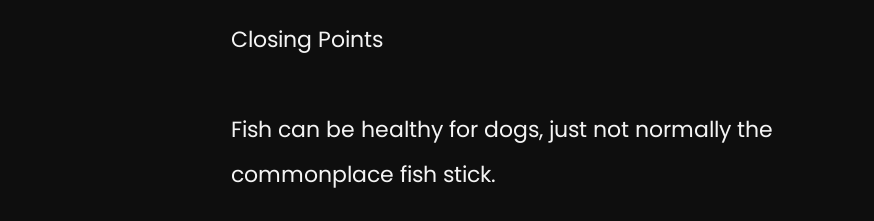Closing Points

Fish can be healthy for dogs, just not normally the commonplace fish stick.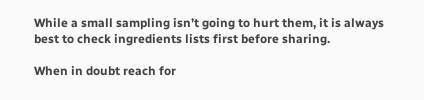While a small sampling isn’t going to hurt them, it is always best to check ingredients lists first before sharing.

When in doubt reach for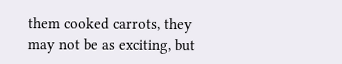them cooked carrots, they may not be as exciting, but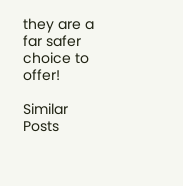they are a far safer choice to offer!

Similar Posts